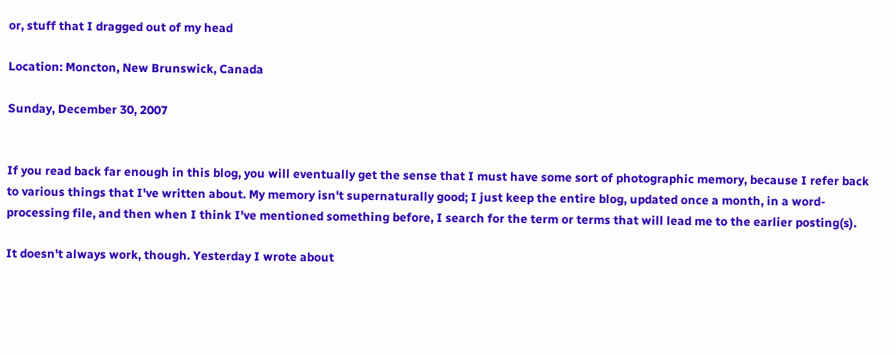or, stuff that I dragged out of my head

Location: Moncton, New Brunswick, Canada

Sunday, December 30, 2007


If you read back far enough in this blog, you will eventually get the sense that I must have some sort of photographic memory, because I refer back to various things that I've written about. My memory isn't supernaturally good; I just keep the entire blog, updated once a month, in a word-processing file, and then when I think I've mentioned something before, I search for the term or terms that will lead me to the earlier posting(s).

It doesn't always work, though. Yesterday I wrote about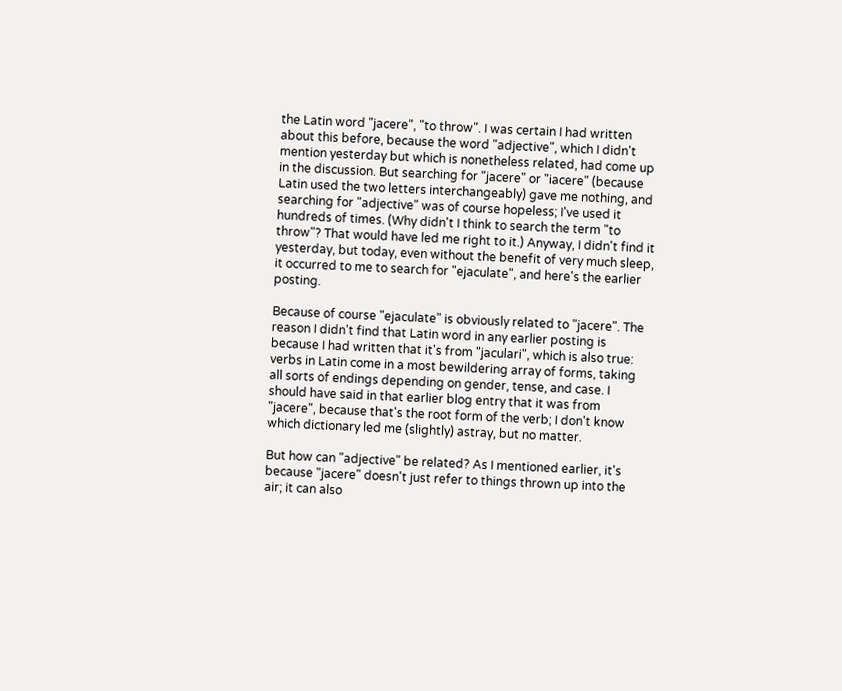the Latin word "jacere", "to throw". I was certain I had written about this before, because the word "adjective", which I didn't mention yesterday but which is nonetheless related, had come up in the discussion. But searching for "jacere" or "iacere" (because Latin used the two letters interchangeably) gave me nothing, and searching for "adjective" was of course hopeless; I've used it hundreds of times. (Why didn't I think to search the term "to throw"? That would have led me right to it.) Anyway, I didn't find it yesterday, but today, even without the benefit of very much sleep, it occurred to me to search for "ejaculate", and here's the earlier posting.

Because of course "ejaculate" is obviously related to "jacere". The reason I didn't find that Latin word in any earlier posting is because I had written that it's from "jaculari", which is also true: verbs in Latin come in a most bewildering array of forms, taking all sorts of endings depending on gender, tense, and case. I should have said in that earlier blog entry that it was from "jacere", because that's the root form of the verb; I don't know which dictionary led me (slightly) astray, but no matter.

But how can "adjective" be related? As I mentioned earlier, it's because "jacere" doesn't just refer to things thrown up into the air; it can also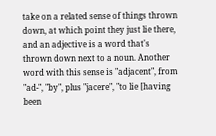take on a related sense of things thrown down, at which point they just lie there, and an adjective is a word that's thrown down next to a noun. Another word with this sense is "adjacent", from "ad-", "by", plus "jacere", "to lie [having been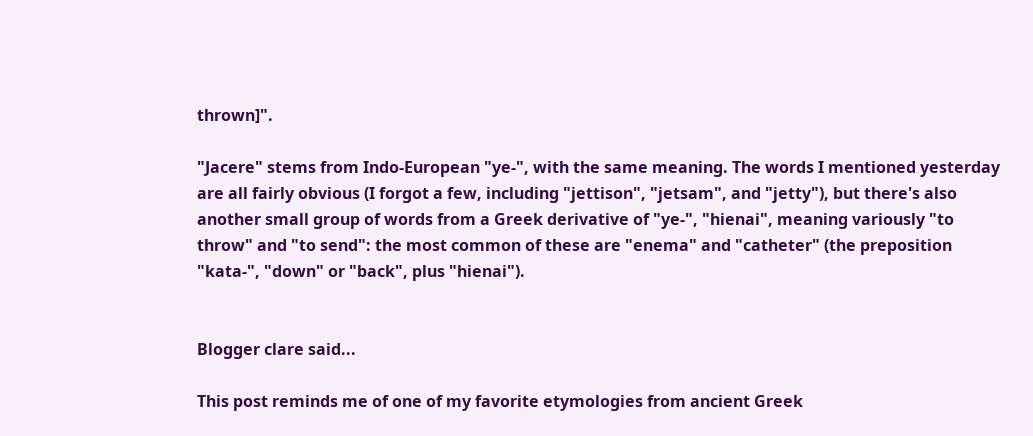thrown]".

"Jacere" stems from Indo-European "ye-", with the same meaning. The words I mentioned yesterday are all fairly obvious (I forgot a few, including "jettison", "jetsam", and "jetty"), but there's also another small group of words from a Greek derivative of "ye-", "hienai", meaning variously "to throw" and "to send": the most common of these are "enema" and "catheter" (the preposition "kata-", "down" or "back", plus "hienai").


Blogger clare said...

This post reminds me of one of my favorite etymologies from ancient Greek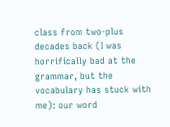class from two-plus decades back (I was horrifically bad at the grammar, but the vocabulary has stuck with me): our word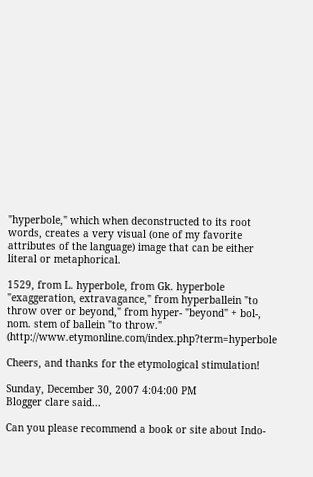"hyperbole," which when deconstructed to its root words, creates a very visual (one of my favorite attributes of the language) image that can be either literal or metaphorical.

1529, from L. hyperbole, from Gk. hyperbole "exaggeration, extravagance," from hyperballein "to throw over or beyond," from hyper- "beyond" + bol-, nom. stem of ballein "to throw." (http://www.etymonline.com/index.php?term=hyperbole

Cheers, and thanks for the etymological stimulation!

Sunday, December 30, 2007 4:04:00 PM
Blogger clare said...

Can you please recommend a book or site about Indo-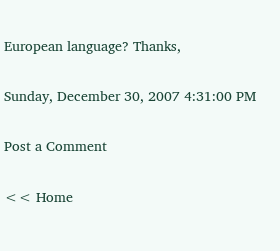European language? Thanks,

Sunday, December 30, 2007 4:31:00 PM

Post a Comment

<< Home